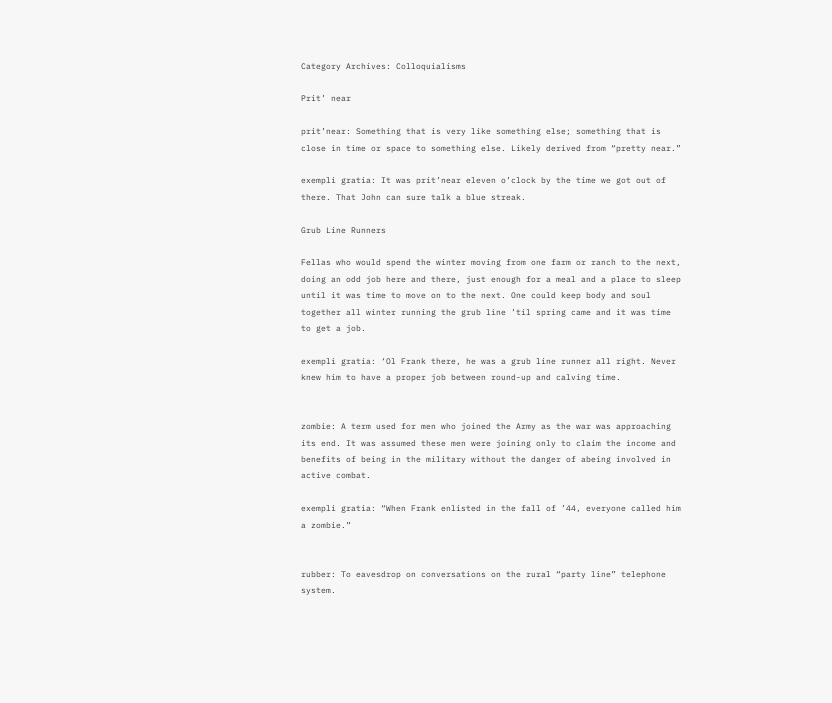Category Archives: Colloquialisms

Prit’ near

prit’near: Something that is very like something else; something that is close in time or space to something else. Likely derived from “pretty near.”

exempli gratia: It was prit’near eleven o’clock by the time we got out of there. That John can sure talk a blue streak.

Grub Line Runners

Fellas who would spend the winter moving from one farm or ranch to the next, doing an odd job here and there, just enough for a meal and a place to sleep until it was time to move on to the next. One could keep body and soul together all winter running the grub line ’til spring came and it was time to get a job.

exempli gratia: ‘Ol Frank there, he was a grub line runner all right. Never knew him to have a proper job between round-up and calving time.


zombie: A term used for men who joined the Army as the war was approaching its end. It was assumed these men were joining only to claim the income and benefits of being in the military without the danger of abeing involved in active combat.

exempli gratia: “When Frank enlisted in the fall of ’44, everyone called him a zombie.”


rubber: To eavesdrop on conversations on the rural “party line” telephone system.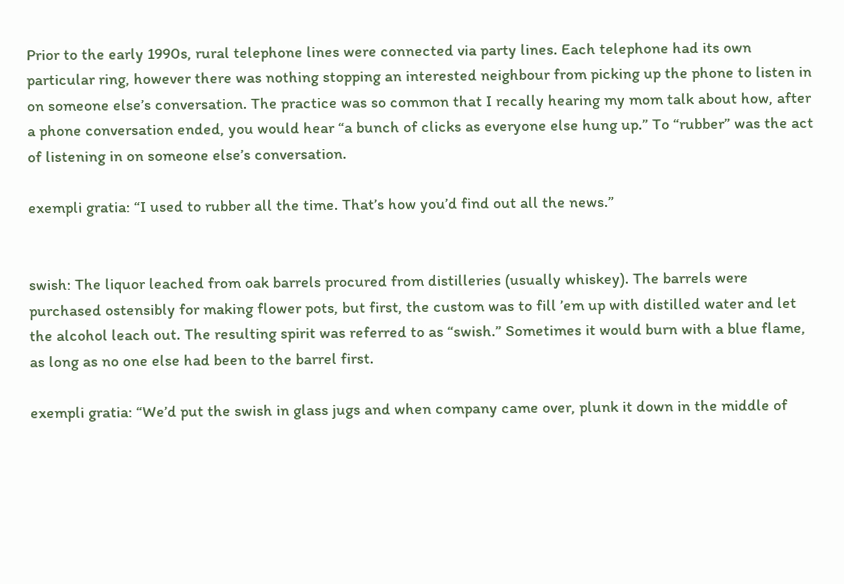Prior to the early 1990s, rural telephone lines were connected via party lines. Each telephone had its own particular ring, however there was nothing stopping an interested neighbour from picking up the phone to listen in on someone else’s conversation. The practice was so common that I recally hearing my mom talk about how, after a phone conversation ended, you would hear “a bunch of clicks as everyone else hung up.” To “rubber” was the act of listening in on someone else’s conversation.

exempli gratia: “I used to rubber all the time. That’s how you’d find out all the news.”


swish: The liquor leached from oak barrels procured from distilleries (usually whiskey). The barrels were purchased ostensibly for making flower pots, but first, the custom was to fill ’em up with distilled water and let the alcohol leach out. The resulting spirit was referred to as “swish.” Sometimes it would burn with a blue flame, as long as no one else had been to the barrel first.

exempli gratia: “We’d put the swish in glass jugs and when company came over, plunk it down in the middle of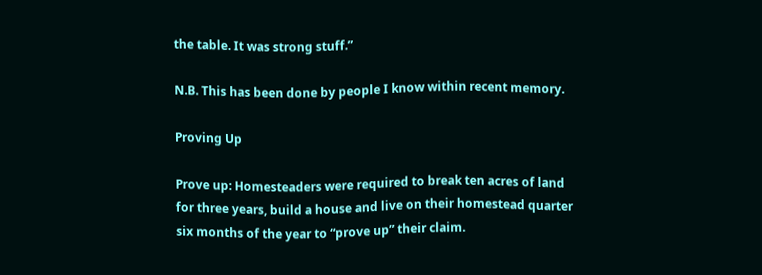the table. It was strong stuff.”

N.B. This has been done by people I know within recent memory.

Proving Up

Prove up: Homesteaders were required to break ten acres of land for three years, build a house and live on their homestead quarter six months of the year to “prove up” their claim.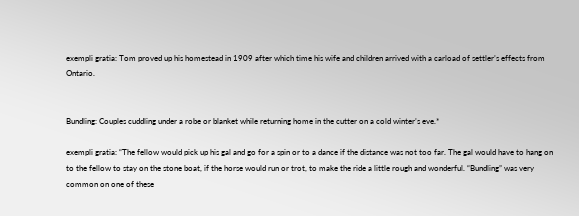exempli gratia: Tom proved up his homestead in 1909 after which time his wife and children arrived with a carload of settler’s effects from Ontario.


Bundling: Couples cuddling under a robe or blanket while returning home in the cutter on a cold winter’s eve.*

exempli gratia: “The fellow would pick up his gal and go for a spin or to a dance if the distance was not too far. The gal would have to hang on to the fellow to stay on the stone boat, if the horse would run or trot, to make the ride a little rough and wonderful. “Bundling” was very common on one of these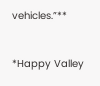vehicles.”**


*Happy Valley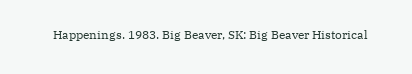Happenings. 1983. Big Beaver, SK: Big Beaver Historical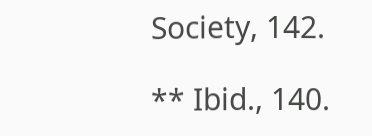Society, 142.

** Ibid., 140.